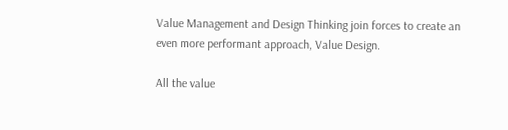Value Management and Design Thinking join forces to create an even more performant approach, Value Design.

All the value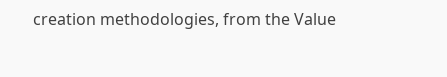creation methodologies, from the Value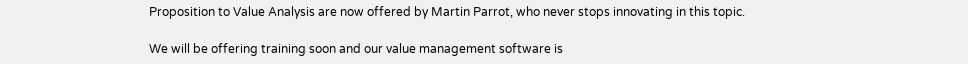Proposition to Value Analysis are now offered by Martin Parrot, who never stops innovating in this topic.

We will be offering training soon and our value management software is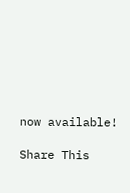now available!

Share This